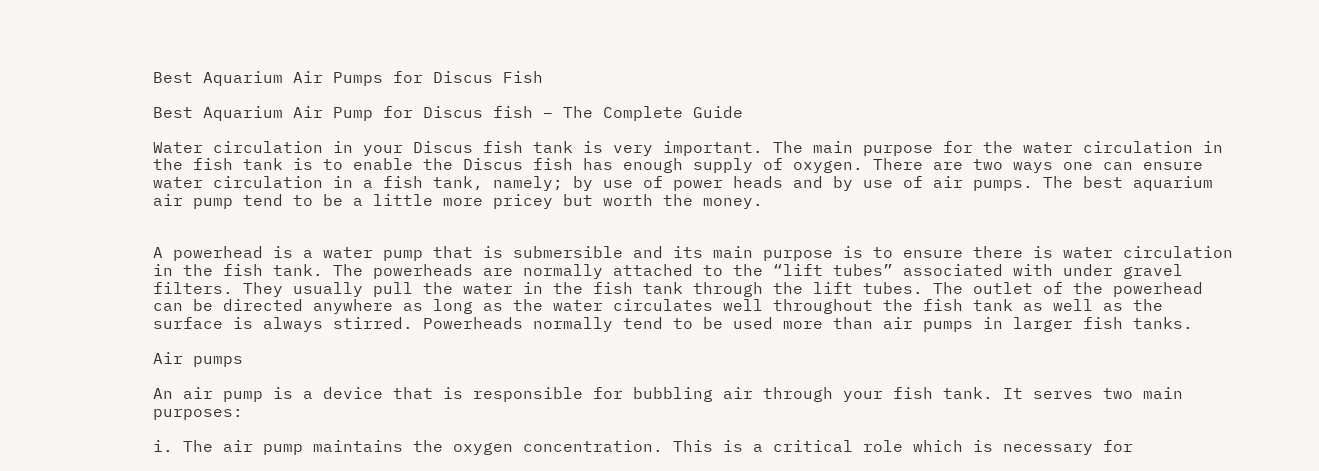Best Aquarium Air Pumps for Discus Fish

Best Aquarium Air Pump for Discus fish – The Complete Guide

Water circulation in your Discus fish tank is very important. The main purpose for the water circulation in the fish tank is to enable the Discus fish has enough supply of oxygen. There are two ways one can ensure water circulation in a fish tank, namely; by use of power heads and by use of air pumps. The best aquarium air pump tend to be a little more pricey but worth the money.


A powerhead is a water pump that is submersible and its main purpose is to ensure there is water circulation in the fish tank. The powerheads are normally attached to the “lift tubes” associated with under gravel filters. They usually pull the water in the fish tank through the lift tubes. The outlet of the powerhead can be directed anywhere as long as the water circulates well throughout the fish tank as well as the surface is always stirred. Powerheads normally tend to be used more than air pumps in larger fish tanks.

Air pumps

An air pump is a device that is responsible for bubbling air through your fish tank. It serves two main purposes:

i. The air pump maintains the oxygen concentration. This is a critical role which is necessary for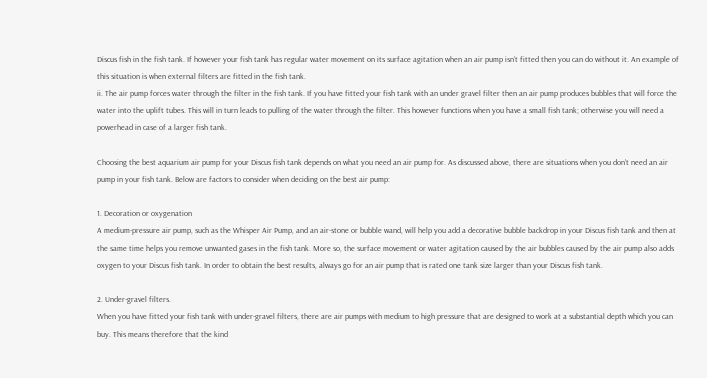Discus fish in the fish tank. If however your fish tank has regular water movement on its surface agitation when an air pump isn’t fitted then you can do without it. An example of this situation is when external filters are fitted in the fish tank.
ii. The air pump forces water through the filter in the fish tank. If you have fitted your fish tank with an under gravel filter then an air pump produces bubbles that will force the water into the uplift tubes. This will in turn leads to pulling of the water through the filter. This however functions when you have a small fish tank; otherwise you will need a powerhead in case of a larger fish tank.

Choosing the best aquarium air pump for your Discus fish tank depends on what you need an air pump for. As discussed above, there are situations when you don’t need an air pump in your fish tank. Below are factors to consider when deciding on the best air pump:

1. Decoration or oxygenation
A medium-pressure air pump, such as the Whisper Air Pump, and an air-stone or bubble wand, will help you add a decorative bubble backdrop in your Discus fish tank and then at the same time helps you remove unwanted gases in the fish tank. More so, the surface movement or water agitation caused by the air bubbles caused by the air pump also adds oxygen to your Discus fish tank. In order to obtain the best results, always go for an air pump that is rated one tank size larger than your Discus fish tank.

2. Under-gravel filters.
When you have fitted your fish tank with under-gravel filters, there are air pumps with medium to high pressure that are designed to work at a substantial depth which you can buy. This means therefore that the kind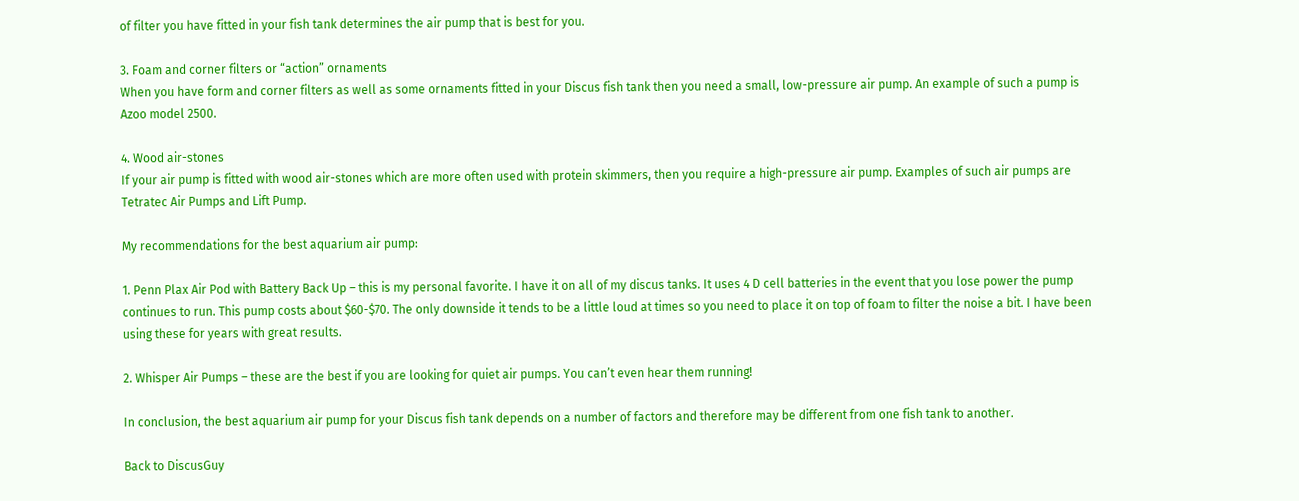of filter you have fitted in your fish tank determines the air pump that is best for you.

3. Foam and corner filters or “action” ornaments
When you have form and corner filters as well as some ornaments fitted in your Discus fish tank then you need a small, low-pressure air pump. An example of such a pump is Azoo model 2500.

4. Wood air-stones
If your air pump is fitted with wood air-stones which are more often used with protein skimmers, then you require a high-pressure air pump. Examples of such air pumps are Tetratec Air Pumps and Lift Pump.

My recommendations for the best aquarium air pump:

1. Penn Plax Air Pod with Battery Back Up – this is my personal favorite. I have it on all of my discus tanks. It uses 4 D cell batteries in the event that you lose power the pump continues to run. This pump costs about $60-$70. The only downside it tends to be a little loud at times so you need to place it on top of foam to filter the noise a bit. I have been using these for years with great results.

2. Whisper Air Pumps – these are the best if you are looking for quiet air pumps. You can’t even hear them running!

In conclusion, the best aquarium air pump for your Discus fish tank depends on a number of factors and therefore may be different from one fish tank to another.

Back to DiscusGuy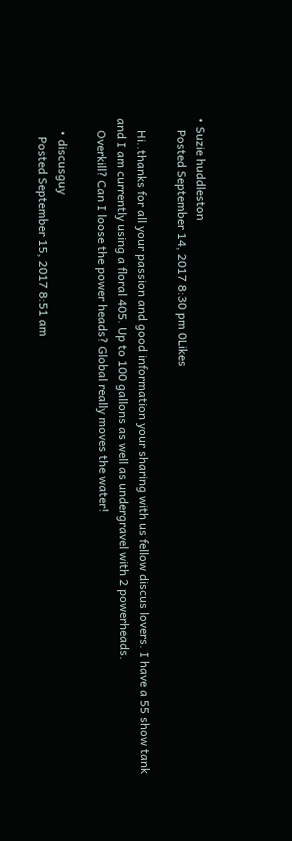• Suzie huddleston
    Posted September 14, 2017 8:30 pm 0Likes

    Hi..thanks for all your passion and good information your sharing with us fellow discus lovers. I have a 55 show tank and I am currently using a floral 405. Up to 100 gallons as well as undergravel with 2 powerheads.
    Overkill? Can I loose the power heads? Global really moves the water!

    • discusguy
      Posted September 15, 2017 8:51 am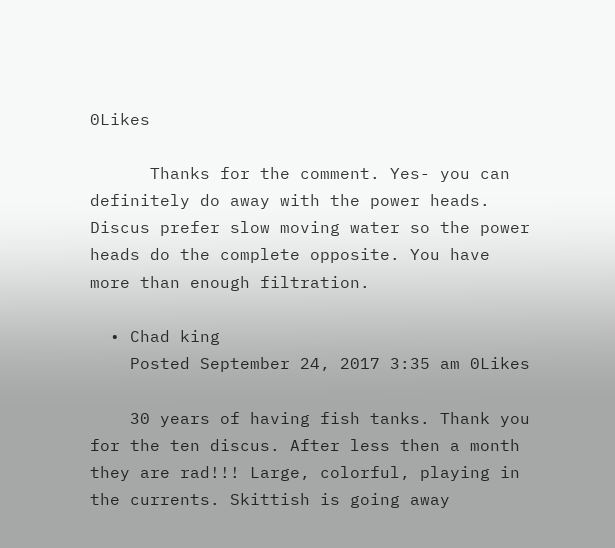0Likes

      Thanks for the comment. Yes- you can definitely do away with the power heads. Discus prefer slow moving water so the power heads do the complete opposite. You have more than enough filtration.

  • Chad king
    Posted September 24, 2017 3:35 am 0Likes

    30 years of having fish tanks. Thank you for the ten discus. After less then a month they are rad!!! Large, colorful, playing in the currents. Skittish is going away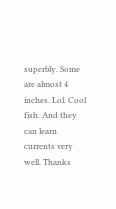superbly. Some are almost 4 inches. Lol. Cool fish. And they can learn currents very well. Thanks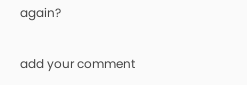again?

add your comment